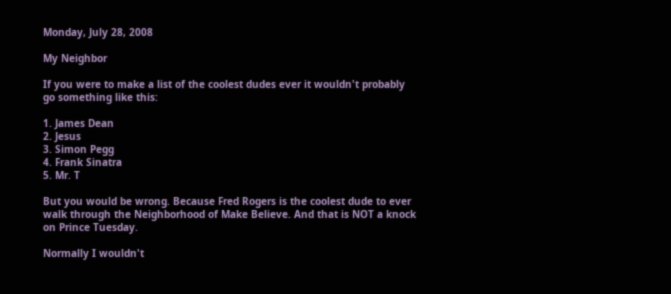Monday, July 28, 2008

My Neighbor

If you were to make a list of the coolest dudes ever it wouldn't probably go something like this:

1. James Dean
2. Jesus
3. Simon Pegg
4. Frank Sinatra
5. Mr. T

But you would be wrong. Because Fred Rogers is the coolest dude to ever walk through the Neighborhood of Make Believe. And that is NOT a knock on Prince Tuesday.

Normally I wouldn't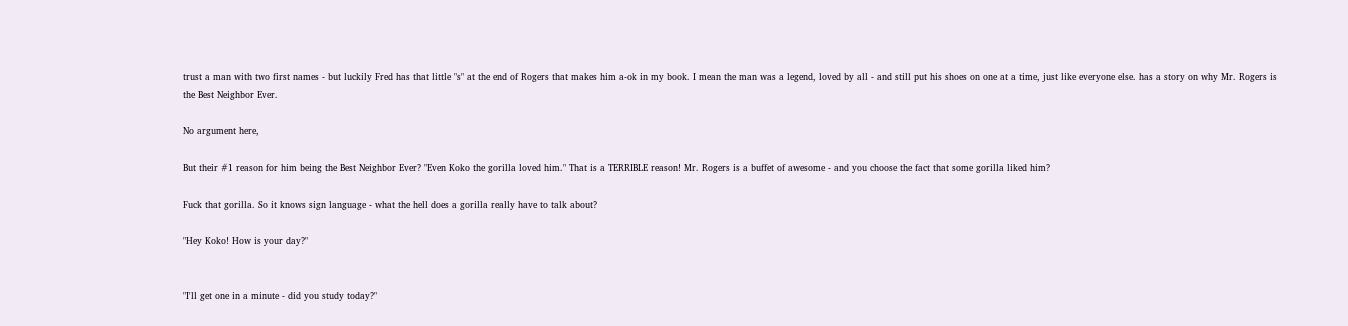trust a man with two first names - but luckily Fred has that little "s" at the end of Rogers that makes him a-ok in my book. I mean the man was a legend, loved by all - and still put his shoes on one at a time, just like everyone else. has a story on why Mr. Rogers is the Best Neighbor Ever.

No argument here,

But their #1 reason for him being the Best Neighbor Ever? "Even Koko the gorilla loved him." That is a TERRIBLE reason! Mr. Rogers is a buffet of awesome - and you choose the fact that some gorilla liked him?

Fuck that gorilla. So it knows sign language - what the hell does a gorilla really have to talk about?

"Hey Koko! How is your day?"


"I'll get one in a minute - did you study today?"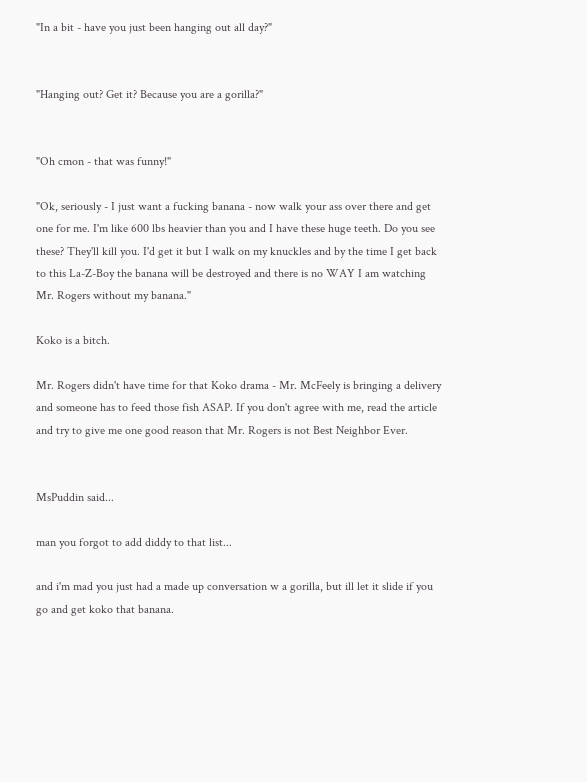"In a bit - have you just been hanging out all day?"


"Hanging out? Get it? Because you are a gorilla?"


"Oh cmon - that was funny!"

"Ok, seriously - I just want a fucking banana - now walk your ass over there and get one for me. I'm like 600 lbs heavier than you and I have these huge teeth. Do you see these? They'll kill you. I'd get it but I walk on my knuckles and by the time I get back to this La-Z-Boy the banana will be destroyed and there is no WAY I am watching Mr. Rogers without my banana."

Koko is a bitch.

Mr. Rogers didn't have time for that Koko drama - Mr. McFeely is bringing a delivery and someone has to feed those fish ASAP. If you don't agree with me, read the article and try to give me one good reason that Mr. Rogers is not Best Neighbor Ever.


MsPuddin said...

man you forgot to add diddy to that list...

and i'm mad you just had a made up conversation w a gorilla, but ill let it slide if you go and get koko that banana.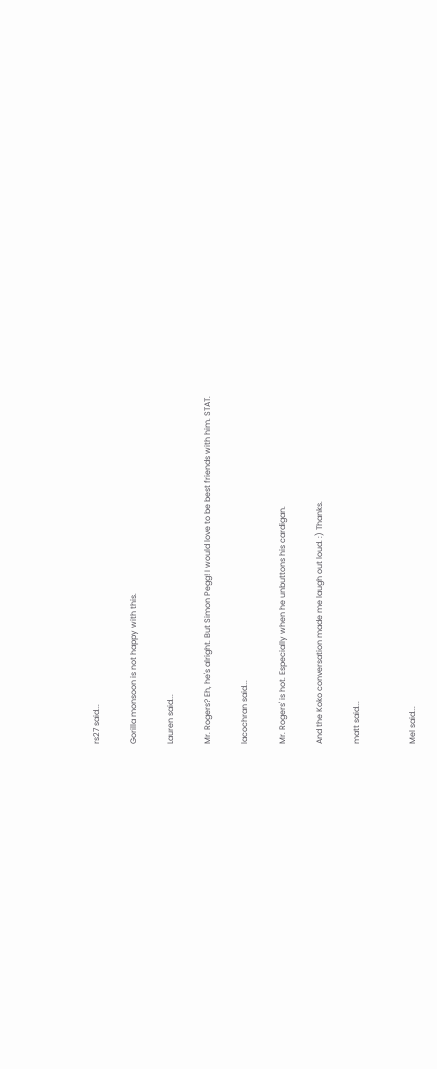rs27 said...

Gorilla monsoon is not happy with this.

Lauren said...

Mr. Rogers? Eh, he's alright. But Simon Pegg! I would love to be best friends with him. STAT.

lacochran said...

Mr. Rogers' is hot. Especially when he unbuttons his cardigan.

And the Koko conversation made me laugh out loud. :) Thanks.

matt said...


Mel said...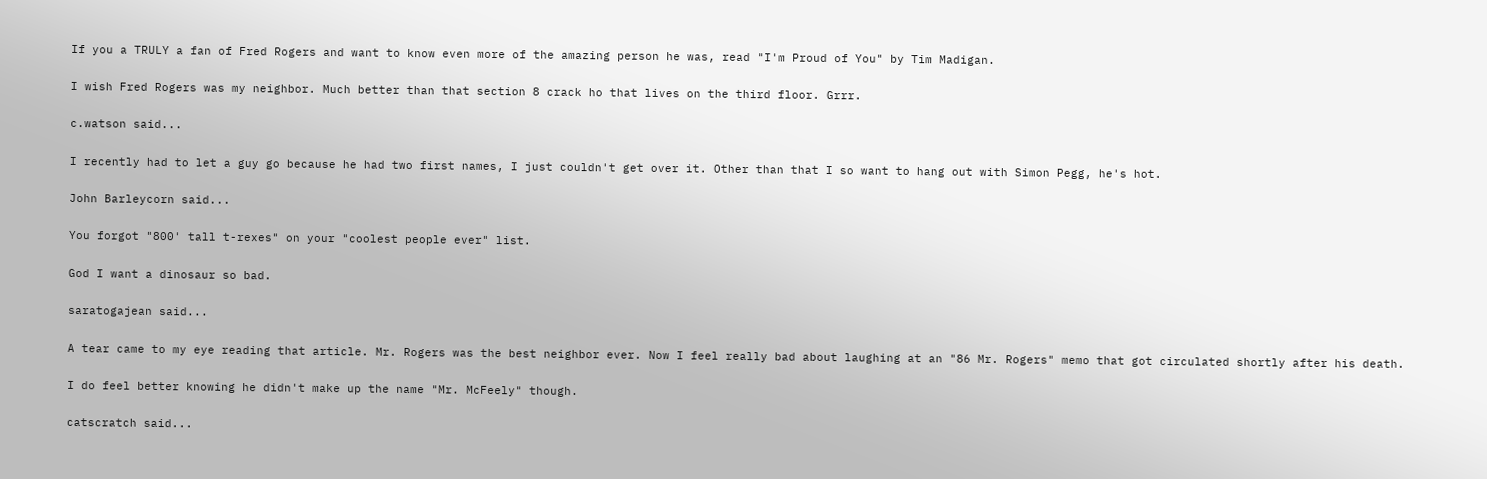If you a TRULY a fan of Fred Rogers and want to know even more of the amazing person he was, read "I'm Proud of You" by Tim Madigan.

I wish Fred Rogers was my neighbor. Much better than that section 8 crack ho that lives on the third floor. Grrr.

c.watson said...

I recently had to let a guy go because he had two first names, I just couldn't get over it. Other than that I so want to hang out with Simon Pegg, he's hot.

John Barleycorn said...

You forgot "800' tall t-rexes" on your "coolest people ever" list.

God I want a dinosaur so bad.

saratogajean said...

A tear came to my eye reading that article. Mr. Rogers was the best neighbor ever. Now I feel really bad about laughing at an "86 Mr. Rogers" memo that got circulated shortly after his death.

I do feel better knowing he didn't make up the name "Mr. McFeely" though.

catscratch said...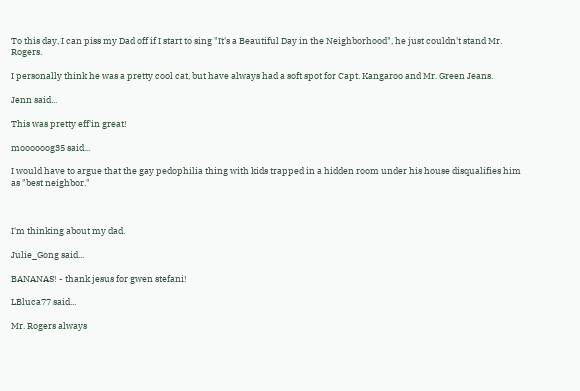To this day, I can piss my Dad off if I start to sing "It's a Beautiful Day in the Neighborhood", he just couldn't stand Mr. Rogers.

I personally think he was a pretty cool cat, but have always had a soft spot for Capt. Kangaroo and Mr. Green Jeans.

Jenn said...

This was pretty eff'in great!

moooooog35 said...

I would have to argue that the gay pedophilia thing with kids trapped in a hidden room under his house disqualifies him as "best neighbor."



I'm thinking about my dad.

Julie_Gong said...

BANANAS! - thank jesus for gwen stefani!

LBluca77 said...

Mr. Rogers always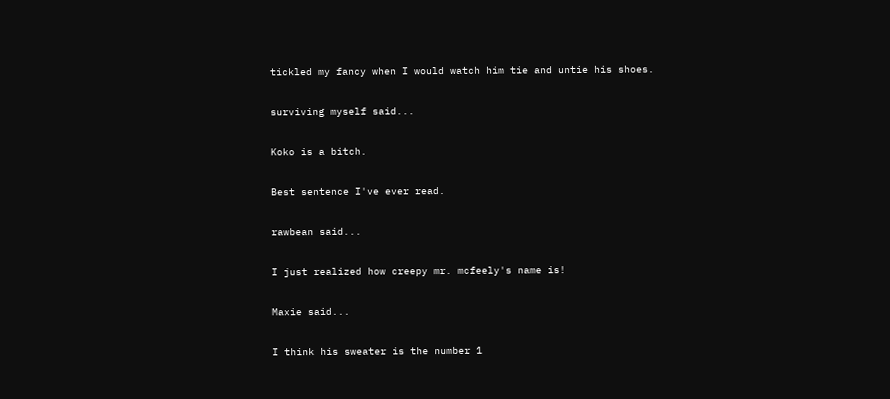tickled my fancy when I would watch him tie and untie his shoes.

surviving myself said...

Koko is a bitch.

Best sentence I've ever read.

rawbean said...

I just realized how creepy mr. mcfeely's name is!

Maxie said...

I think his sweater is the number 1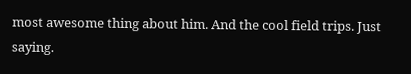most awesome thing about him. And the cool field trips. Just saying.